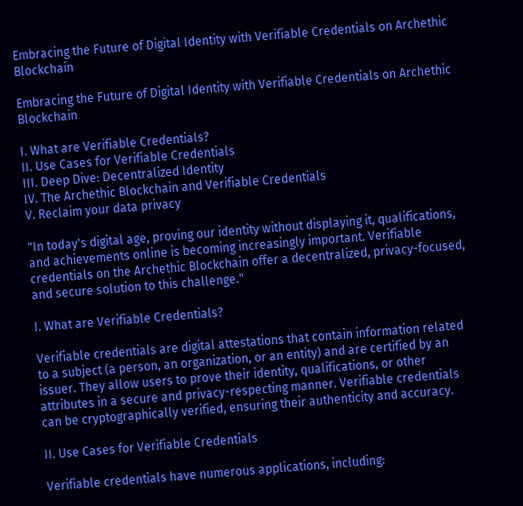Embracing the Future of Digital Identity with Verifiable Credentials on Archethic Blockchain

Embracing the Future of Digital Identity with Verifiable Credentials on Archethic Blockchain

I. What are Verifiable Credentials?
II. Use Cases for Verifiable Credentials
III. Deep Dive: Decentralized Identity
IV. The Archethic Blockchain and Verifiable Credentials
V. Reclaim your data privacy

"In today's digital age, proving our identity without displaying it, qualifications, and achievements online is becoming increasingly important. Verifiable credentials on the Archethic Blockchain offer a decentralized, privacy-focused, and secure solution to this challenge."

I. What are Verifiable Credentials?

Verifiable credentials are digital attestations that contain information related to a subject (a person, an organization, or an entity) and are certified by an issuer. They allow users to prove their identity, qualifications, or other attributes in a secure and privacy-respecting manner. Verifiable credentials can be cryptographically verified, ensuring their authenticity and accuracy.

II. Use Cases for Verifiable Credentials

Verifiable credentials have numerous applications, including: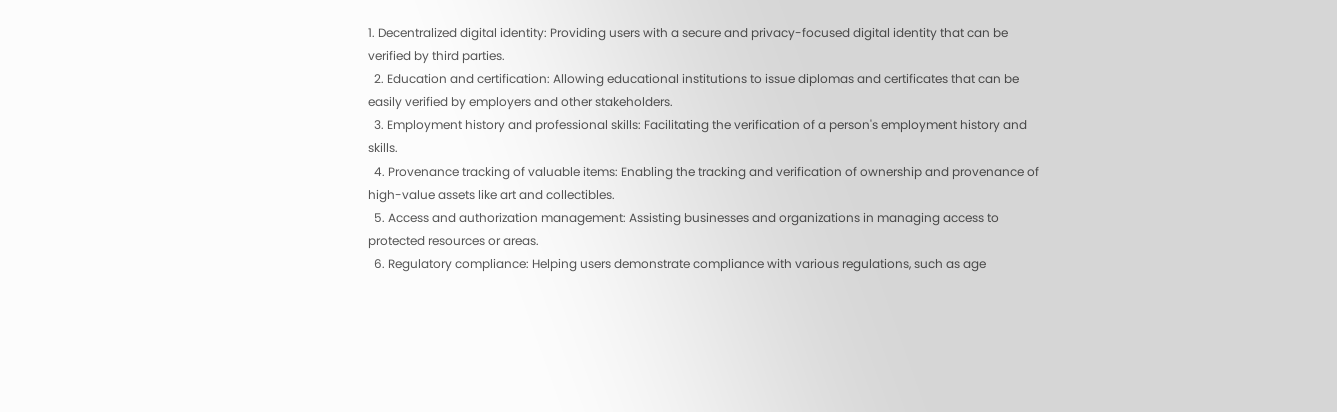1. Decentralized digital identity: Providing users with a secure and privacy-focused digital identity that can be verified by third parties.
  2. Education and certification: Allowing educational institutions to issue diplomas and certificates that can be easily verified by employers and other stakeholders.
  3. Employment history and professional skills: Facilitating the verification of a person's employment history and skills.
  4. Provenance tracking of valuable items: Enabling the tracking and verification of ownership and provenance of high-value assets like art and collectibles.
  5. Access and authorization management: Assisting businesses and organizations in managing access to protected resources or areas.
  6. Regulatory compliance: Helping users demonstrate compliance with various regulations, such as age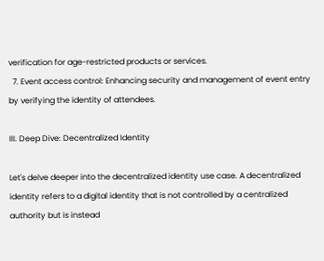verification for age-restricted products or services.
  7. Event access control: Enhancing security and management of event entry by verifying the identity of attendees.

III. Deep Dive: Decentralized Identity

Let's delve deeper into the decentralized identity use case. A decentralized identity refers to a digital identity that is not controlled by a centralized authority but is instead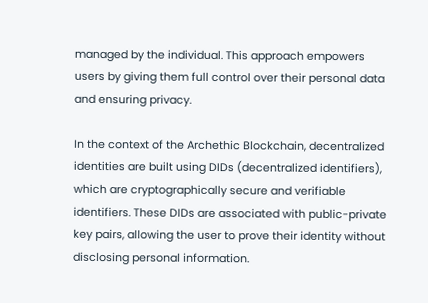managed by the individual. This approach empowers users by giving them full control over their personal data and ensuring privacy.

In the context of the Archethic Blockchain, decentralized identities are built using DIDs (decentralized identifiers), which are cryptographically secure and verifiable identifiers. These DIDs are associated with public-private key pairs, allowing the user to prove their identity without disclosing personal information.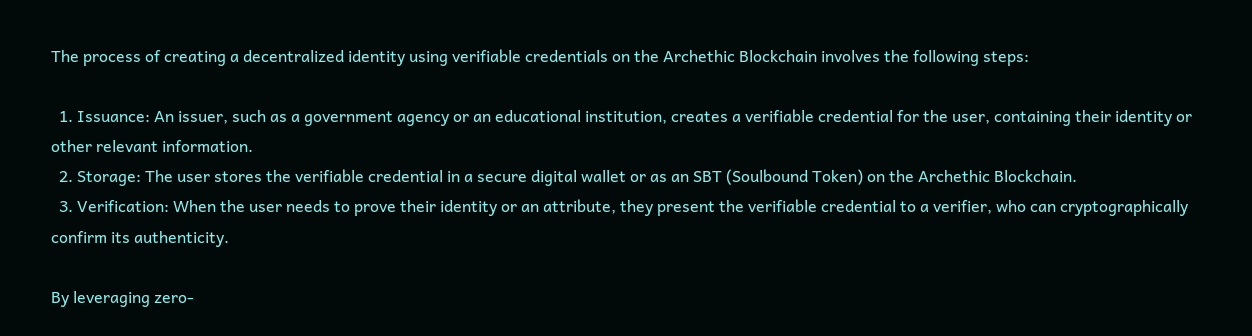The process of creating a decentralized identity using verifiable credentials on the Archethic Blockchain involves the following steps:

  1. Issuance: An issuer, such as a government agency or an educational institution, creates a verifiable credential for the user, containing their identity or other relevant information.
  2. Storage: The user stores the verifiable credential in a secure digital wallet or as an SBT (Soulbound Token) on the Archethic Blockchain.
  3. Verification: When the user needs to prove their identity or an attribute, they present the verifiable credential to a verifier, who can cryptographically confirm its authenticity.

By leveraging zero-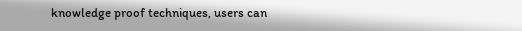knowledge proof techniques, users can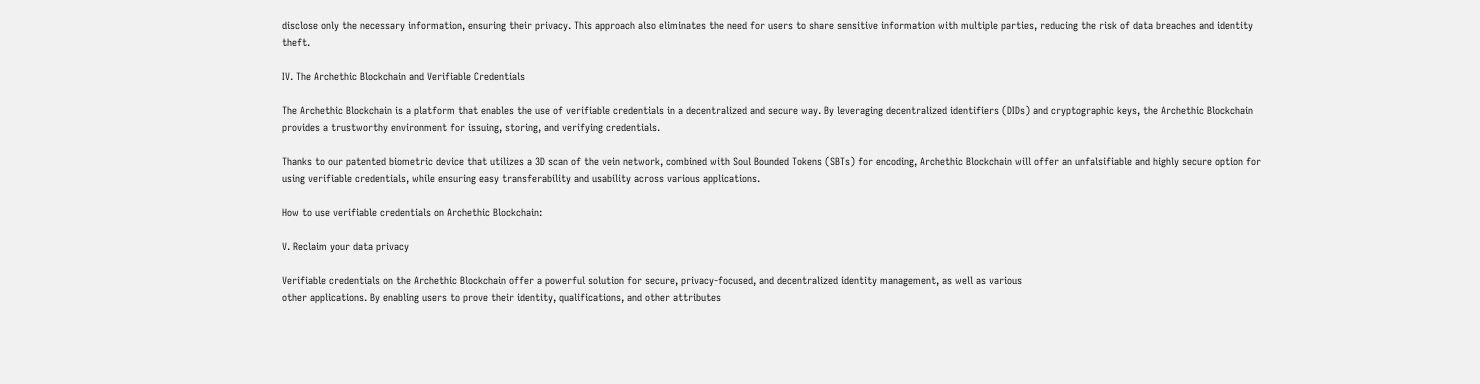disclose only the necessary information, ensuring their privacy. This approach also eliminates the need for users to share sensitive information with multiple parties, reducing the risk of data breaches and identity theft.

IV. The Archethic Blockchain and Verifiable Credentials

The Archethic Blockchain is a platform that enables the use of verifiable credentials in a decentralized and secure way. By leveraging decentralized identifiers (DIDs) and cryptographic keys, the Archethic Blockchain provides a trustworthy environment for issuing, storing, and verifying credentials.

Thanks to our patented biometric device that utilizes a 3D scan of the vein network, combined with Soul Bounded Tokens (SBTs) for encoding, Archethic Blockchain will offer an unfalsifiable and highly secure option for using verifiable credentials, while ensuring easy transferability and usability across various applications.

How to use verifiable credentials on Archethic Blockchain:

V. Reclaim your data privacy

Verifiable credentials on the Archethic Blockchain offer a powerful solution for secure, privacy-focused, and decentralized identity management, as well as various
other applications. By enabling users to prove their identity, qualifications, and other attributes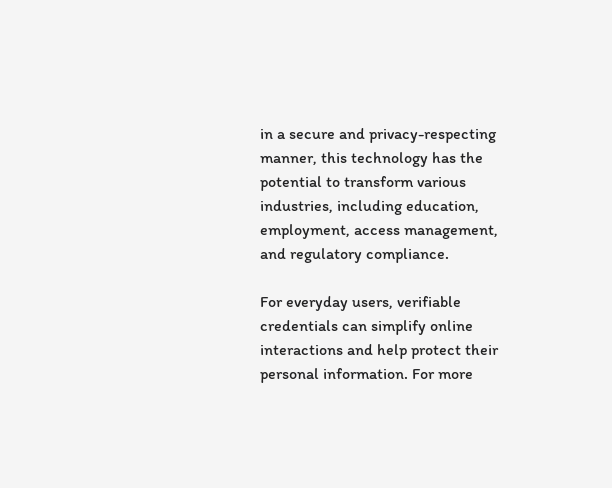in a secure and privacy-respecting manner, this technology has the potential to transform various industries, including education, employment, access management, and regulatory compliance.

For everyday users, verifiable credentials can simplify online interactions and help protect their personal information. For more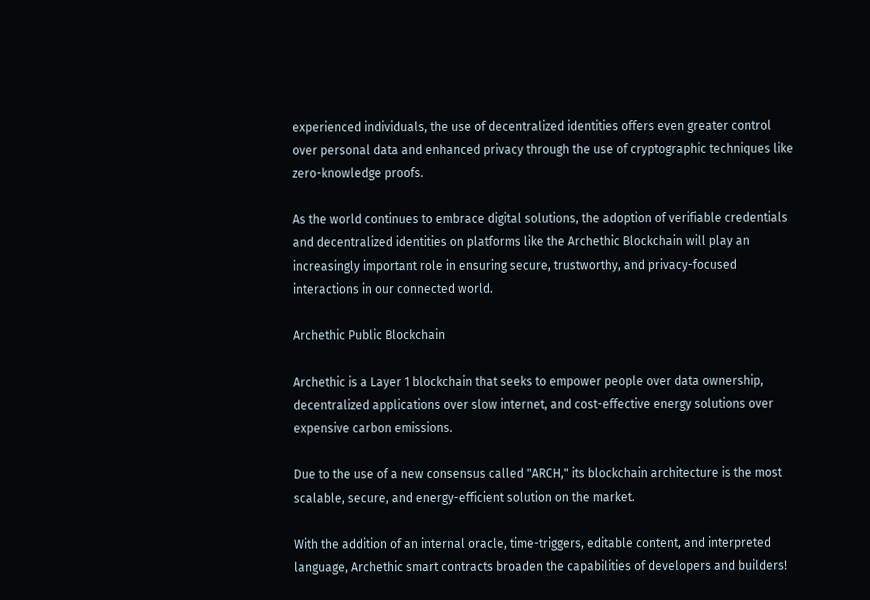experienced individuals, the use of decentralized identities offers even greater control over personal data and enhanced privacy through the use of cryptographic techniques like zero-knowledge proofs.

As the world continues to embrace digital solutions, the adoption of verifiable credentials and decentralized identities on platforms like the Archethic Blockchain will play an increasingly important role in ensuring secure, trustworthy, and privacy-focused interactions in our connected world.

Archethic Public Blockchain

Archethic is a Layer 1 blockchain that seeks to empower people over data ownership, decentralized applications over slow internet, and cost-effective energy solutions over expensive carbon emissions.

Due to the use of a new consensus called "ARCH," its blockchain architecture is the most scalable, secure, and energy-efficient solution on the market.

With the addition of an internal oracle, time-triggers, editable content, and interpreted language, Archethic smart contracts broaden the capabilities of developers and builders!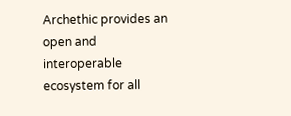Archethic provides an open and interoperable ecosystem for all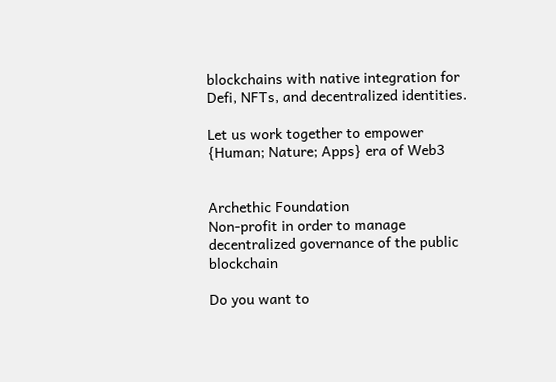blockchains with native integration for Defi, NFTs, and decentralized identities.

Let us work together to empower {Human; Nature; Apps} era of Web3


Archethic Foundation
Non-profit in order to manage decentralized governance of the public blockchain

Do you want to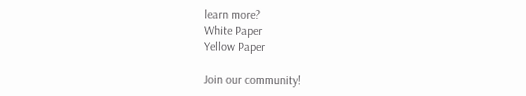learn more?
White Paper
Yellow Paper

Join our community!